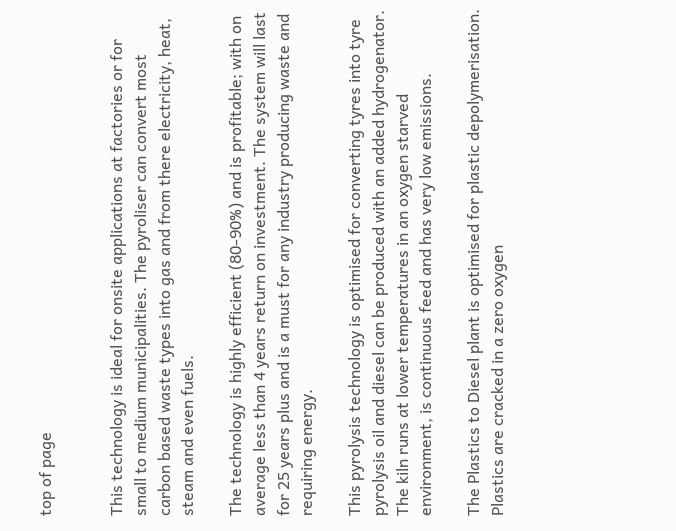top of page


This technology is ideal for onsite applications at factories or for small to medium municipalities. The pyroliser can convert most carbon based waste types into gas and from there electricity, heat, steam and even fuels.

The technology is highly efficient (80-90%) and is profitable; with on average less than 4 years return on investment. The system will last for 25 years plus and is a must for any industry producing waste and requiring energy.

This pyrolysis technology is optimised for converting tyres into tyre pyrolysis oil and diesel can be produced with an added hydrogenator. The kiln runs at lower temperatures in an oxygen starved environment, is continuous feed and has very low emissions.

The Plastics to Diesel plant is optimised for plastic depolymerisation. Plastics are cracked in a zero oxygen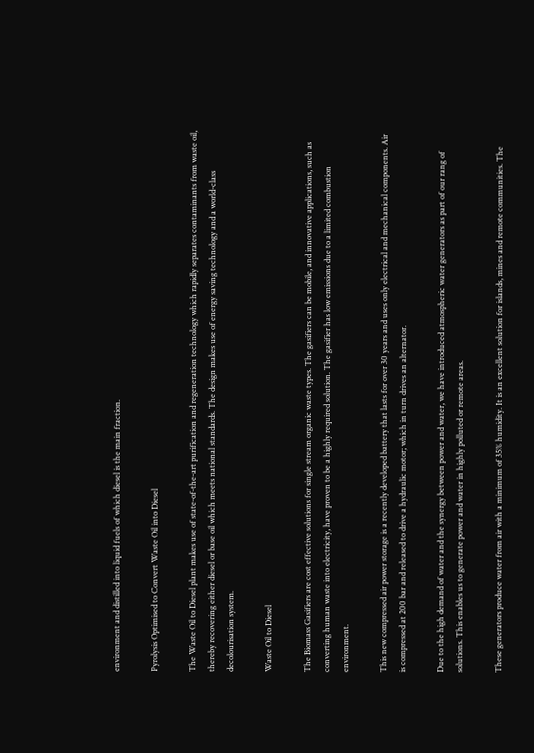environment and distilled into liquid fuels of which diesel is the main fraction.

Pyrolysis Optimised to Convert Waste Oil into Diesel

The Waste Oil to Diesel plant makes use of state-of-the-art purification and regeneration technology which rapidly separates contaminants from waste oil, thereby recovering either diesel or base oil which meets national standards. The design makes use of energy saving technology and a world-class decolourisation system.

Waste Oil to Diesel

The Biomass Gasifiers are cost effective solutions for single stream organic waste types. The gasifiers can be mobile, and innovative applications, such as converting human waste into electricity, have proven to be a highly required solution. The gasifier has low emissions due to a limited combustion environment.

This new compressed air power storage is a recently developed battery that lasts for over 30 years and uses only electrical and mechanical components. Air is compressed at 200 bar and released to drive a hydraulic motor; which in turn drives an alternator.

Due to the high demand of water and the synergy between power and water, we have introduced atmospheric water generators as part of our rang of solutions. This enables us to generate power and water in highly polluted or remote areas.

These generators produce water from air with a minimum of 35% humidity. It is an excellent solution for islands, mines and remote communities. The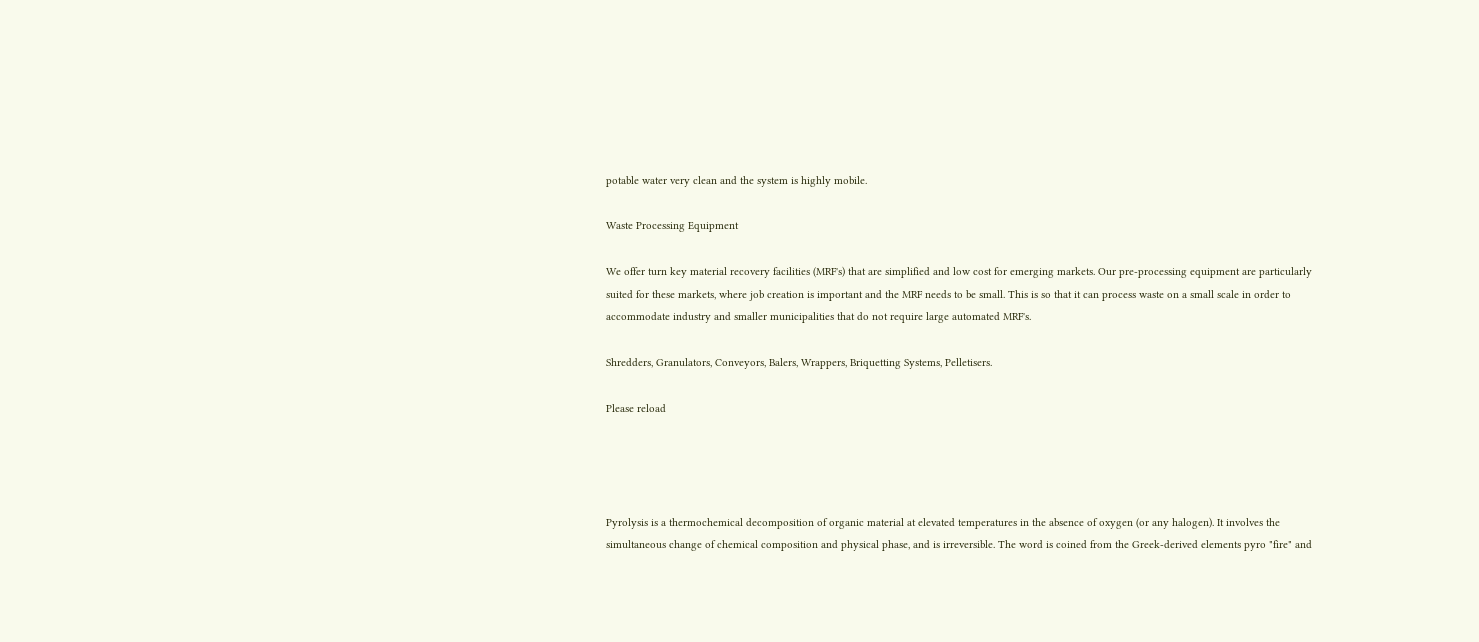potable water very clean and the system is highly mobile.

Waste Processing Equipment

We offer turn key material recovery facilities (MRF's) that are simplified and low cost for emerging markets. Our pre-processing equipment are particularly suited for these markets, where job creation is important and the MRF needs to be small. This is so that it can process waste on a small scale in order to accommodate industry and smaller municipalities that do not require large automated MRF's.

Shredders, Granulators, Conveyors, Balers, Wrappers, Briquetting Systems, Pelletisers.

Please reload




Pyrolysis is a thermochemical decomposition of organic material at elevated temperatures in the absence of oxygen (or any halogen). It involves the simultaneous change of chemical composition and physical phase, and is irreversible. The word is coined from the Greek-derived elements pyro "fire" and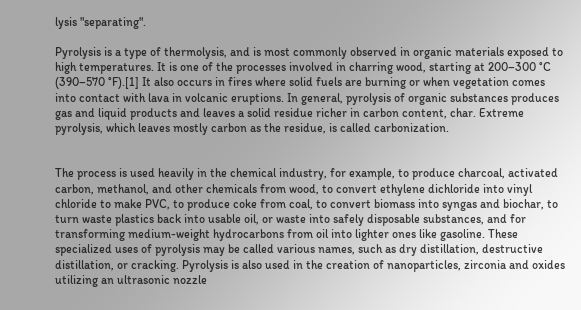lysis "separating".

Pyrolysis is a type of thermolysis, and is most commonly observed in organic materials exposed to high temperatures. It is one of the processes involved in charring wood, starting at 200–300 °C (390–570 °F).[1] It also occurs in fires where solid fuels are burning or when vegetation comes into contact with lava in volcanic eruptions. In general, pyrolysis of organic substances produces gas and liquid products and leaves a solid residue richer in carbon content, char. Extreme pyrolysis, which leaves mostly carbon as the residue, is called carbonization.


The process is used heavily in the chemical industry, for example, to produce charcoal, activated carbon, methanol, and other chemicals from wood, to convert ethylene dichloride into vinyl chloride to make PVC, to produce coke from coal, to convert biomass into syngas and biochar, to turn waste plastics back into usable oil, or waste into safely disposable substances, and for transforming medium-weight hydrocarbons from oil into lighter ones like gasoline. These specialized uses of pyrolysis may be called various names, such as dry distillation, destructive distillation, or cracking. Pyrolysis is also used in the creation of nanoparticles, zirconia and oxides utilizing an ultrasonic nozzle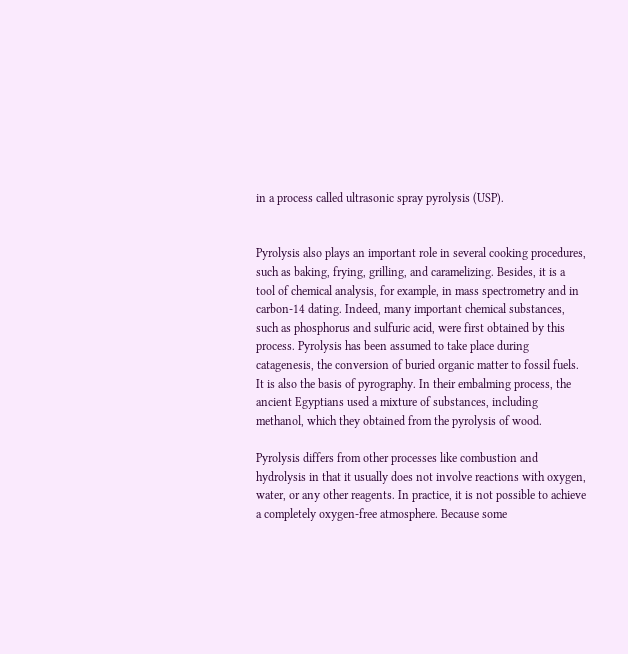in a process called ultrasonic spray pyrolysis (USP).


Pyrolysis also plays an important role in several cooking procedures, such as baking, frying, grilling, and caramelizing. Besides, it is a tool of chemical analysis, for example, in mass spectrometry and in carbon-14 dating. Indeed, many important chemical substances, such as phosphorus and sulfuric acid, were first obtained by this process. Pyrolysis has been assumed to take place during catagenesis, the conversion of buried organic matter to fossil fuels. It is also the basis of pyrography. In their embalming process, the ancient Egyptians used a mixture of substances, including methanol, which they obtained from the pyrolysis of wood.

Pyrolysis differs from other processes like combustion and hydrolysis in that it usually does not involve reactions with oxygen, water, or any other reagents. In practice, it is not possible to achieve a completely oxygen-free atmosphere. Because some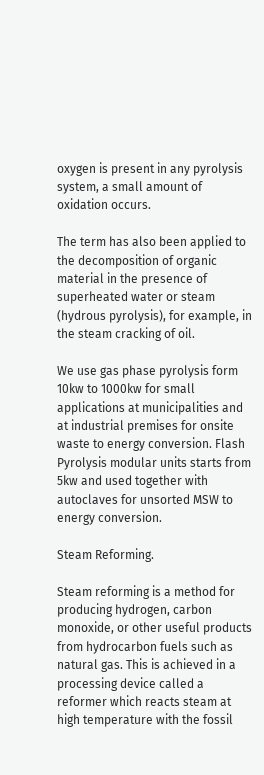oxygen is present in any pyrolysis system, a small amount of oxidation occurs.

The term has also been applied to the decomposition of organic material in the presence of superheated water or steam (hydrous pyrolysis), for example, in the steam cracking of oil.

We use gas phase pyrolysis form 10kw to 1000kw for small applications at municipalities and at industrial premises for onsite waste to energy conversion. Flash Pyrolysis modular units starts from 5kw and used together with autoclaves for unsorted MSW to energy conversion.

Steam Reforming.

Steam reforming is a method for producing hydrogen, carbon monoxide, or other useful products from hydrocarbon fuels such as natural gas. This is achieved in a processing device called a reformer which reacts steam at high temperature with the fossil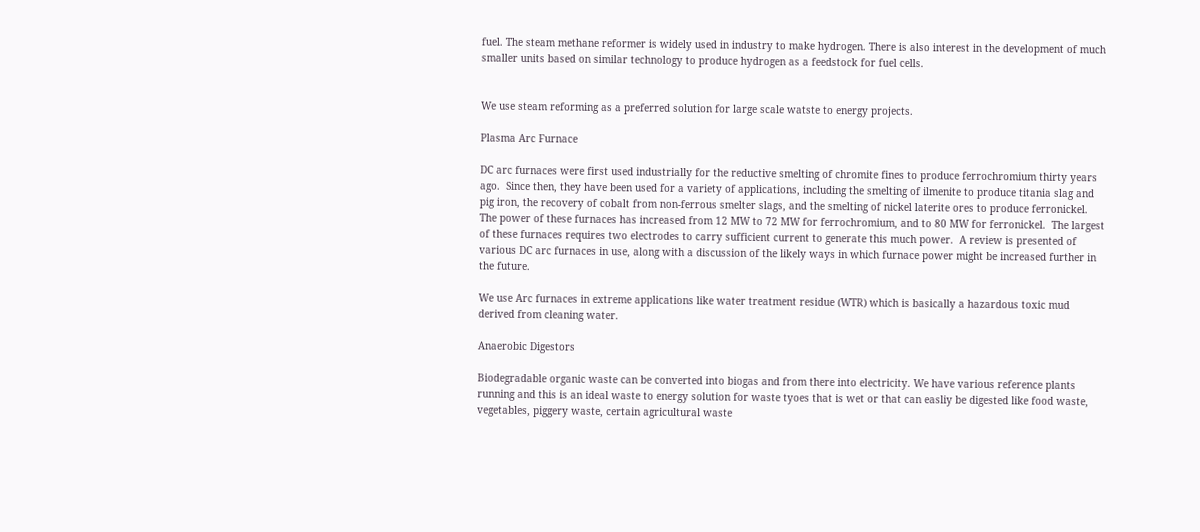fuel. The steam methane reformer is widely used in industry to make hydrogen. There is also interest in the development of much smaller units based on similar technology to produce hydrogen as a feedstock for fuel cells.


We use steam reforming as a preferred solution for large scale watste to energy projects.

Plasma Arc Furnace

DC arc furnaces were first used industrially for the reductive smelting of chromite fines to produce ferrochromium thirty years ago.  Since then, they have been used for a variety of applications, including the smelting of ilmenite to produce titania slag and pig iron, the recovery of cobalt from non-ferrous smelter slags, and the smelting of nickel laterite ores to produce ferronickel.  The power of these furnaces has increased from 12 MW to 72 MW for ferrochromium, and to 80 MW for ferronickel.  The largest of these furnaces requires two electrodes to carry sufficient current to generate this much power.  A review is presented of various DC arc furnaces in use, along with a discussion of the likely ways in which furnace power might be increased further in the future.

We use Arc furnaces in extreme applications like water treatment residue (WTR) which is basically a hazardous toxic mud derived from cleaning water.

Anaerobic Digestors

Biodegradable organic waste can be converted into biogas and from there into electricity. We have various reference plants running and this is an ideal waste to energy solution for waste tyoes that is wet or that can easliy be digested like food waste, vegetables, piggery waste, certain agricultural waste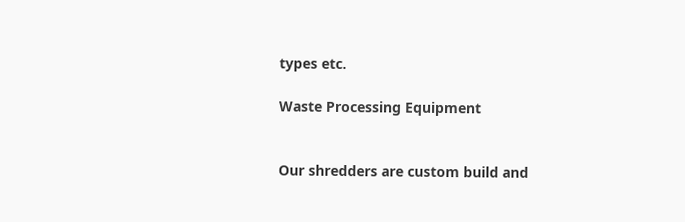types etc.

Waste Processing Equipment


Our shredders are custom build and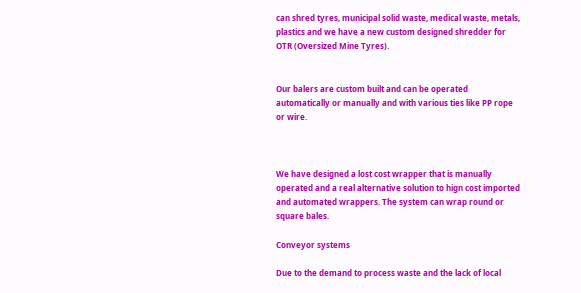can shred tyres, municipal solid waste, medical waste, metals, plastics and we have a new custom designed shredder for OTR (Oversized Mine Tyres).


Our balers are custom built and can be operated automatically or manually and with various ties like PP rope or wire.



We have designed a lost cost wrapper that is manually operated and a real alternative solution to hign cost imported and automated wrappers. The system can wrap round or square bales.

Conveyor systems

Due to the demand to process waste and the lack of local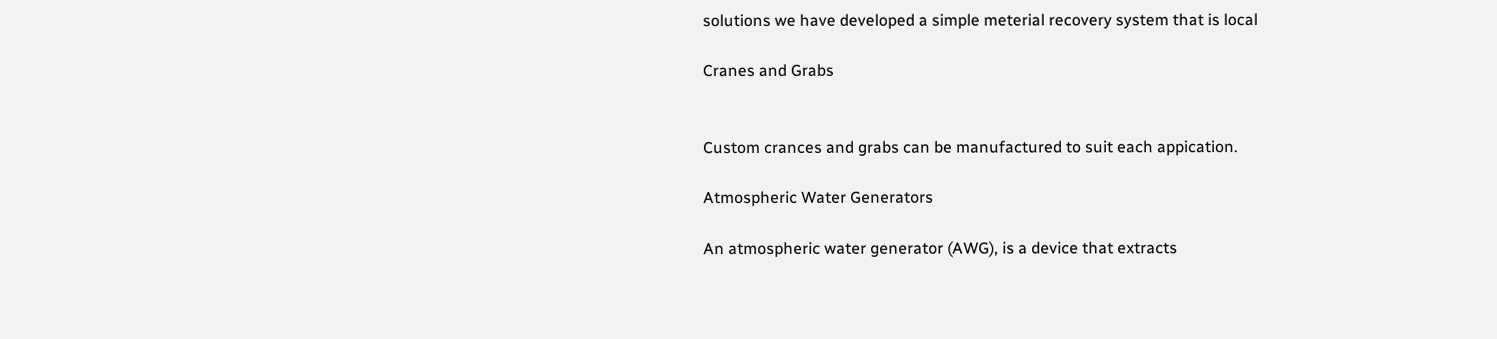solutions we have developed a simple meterial recovery system that is local

Cranes and Grabs


Custom crances and grabs can be manufactured to suit each appication.

Atmospheric Water Generators

An atmospheric water generator (AWG), is a device that extracts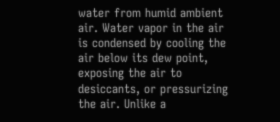water from humid ambient air. Water vapor in the air is condensed by cooling the air below its dew point, exposing the air to desiccants, or pressurizing the air. Unlike a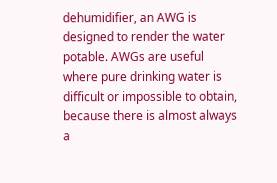dehumidifier, an AWG is designed to render the water potable. AWGs are useful where pure drinking water is difficult or impossible to obtain, because there is almost always a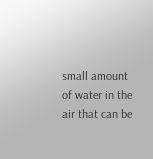small amount of water in the air that can be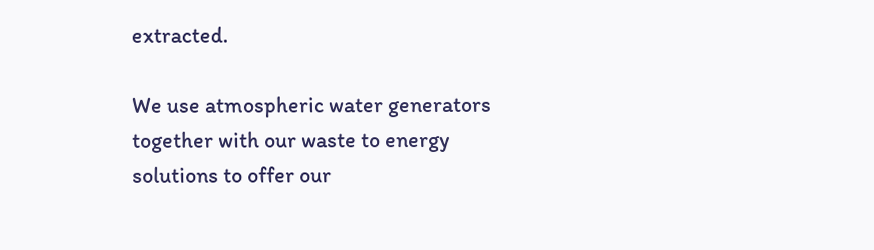extracted.

We use atmospheric water generators together with our waste to energy solutions to offer our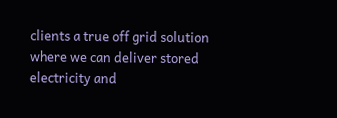clients a true off grid solution where we can deliver stored electricity and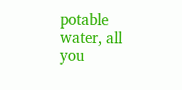potable water, all you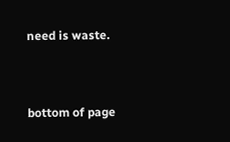need is waste.


bottom of page